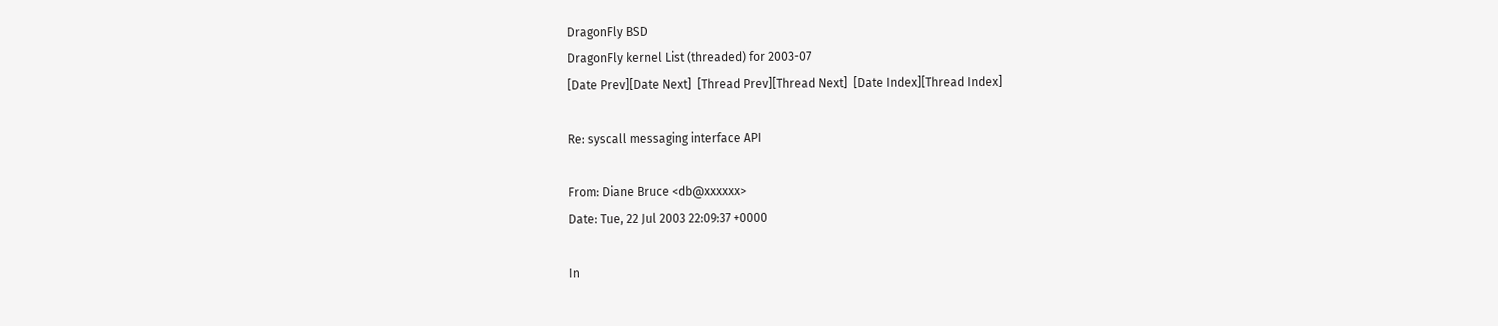DragonFly BSD
DragonFly kernel List (threaded) for 2003-07
[Date Prev][Date Next]  [Thread Prev][Thread Next]  [Date Index][Thread Index]

Re: syscall messaging interface API

From: Diane Bruce <db@xxxxxx>
Date: Tue, 22 Jul 2003 22:09:37 +0000

In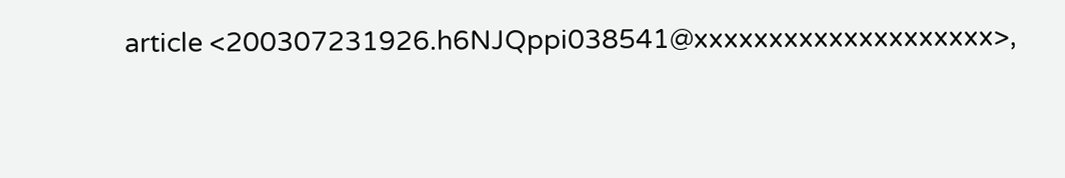article <200307231926.h6NJQppi038541@xxxxxxxxxxxxxxxxxxxx>,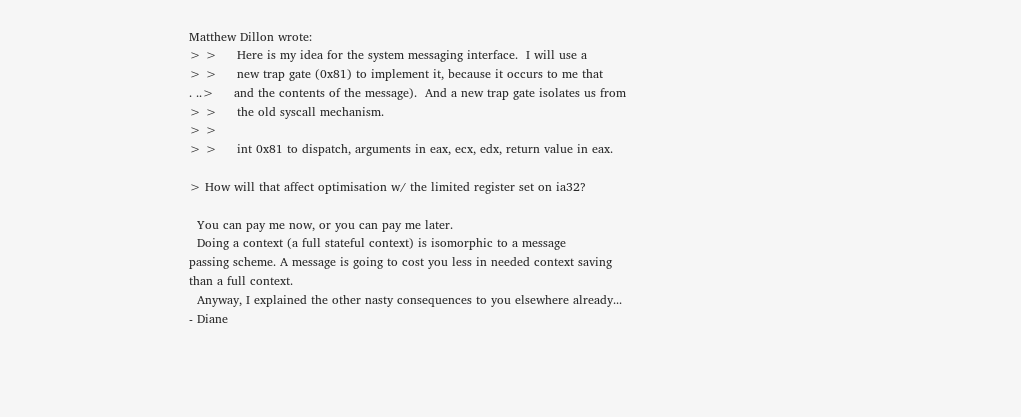Matthew Dillon wrote:
> >     Here is my idea for the system messaging interface.  I will use a
> >     new trap gate (0x81) to implement it, because it occurs to me that
. ..>     and the contents of the message).  And a new trap gate isolates us from
> >     the old syscall mechanism.
> >
> >     int 0x81 to dispatch, arguments in eax, ecx, edx, return value in eax.

> How will that affect optimisation w/ the limited register set on ia32?

  You can pay me now, or you can pay me later.
  Doing a context (a full stateful context) is isomorphic to a message
passing scheme. A message is going to cost you less in needed context saving
than a full context.
  Anyway, I explained the other nasty consequences to you elsewhere already...
- Diane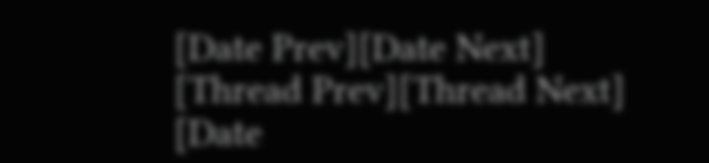[Date Prev][Date Next]  [Thread Prev][Thread Next]  [Date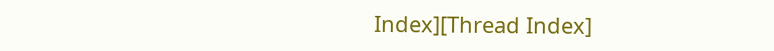Index][Thread Index]